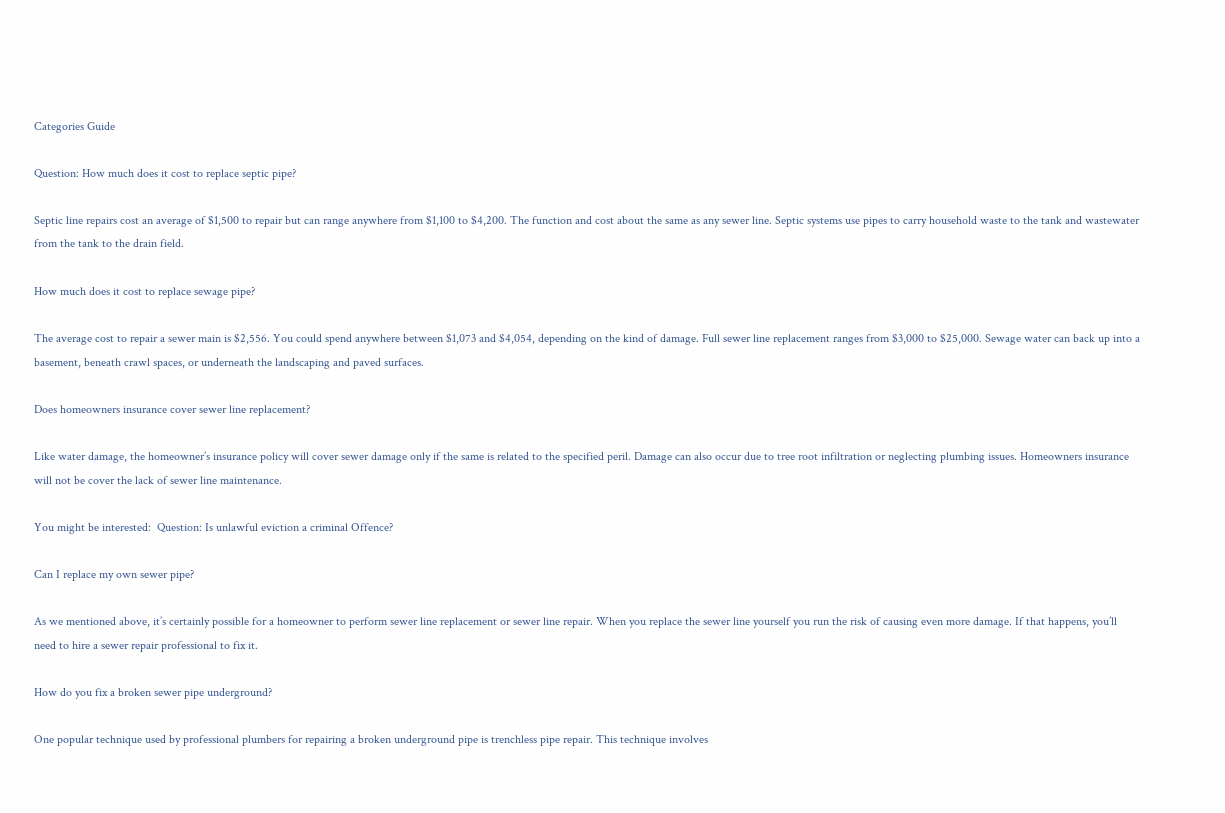Categories Guide

Question: How much does it cost to replace septic pipe?

Septic line repairs cost an average of $1,500 to repair but can range anywhere from $1,100 to $4,200. The function and cost about the same as any sewer line. Septic systems use pipes to carry household waste to the tank and wastewater from the tank to the drain field.

How much does it cost to replace sewage pipe?

The average cost to repair a sewer main is $2,556. You could spend anywhere between $1,073 and $4,054, depending on the kind of damage. Full sewer line replacement ranges from $3,000 to $25,000. Sewage water can back up into a basement, beneath crawl spaces, or underneath the landscaping and paved surfaces.

Does homeowners insurance cover sewer line replacement?

Like water damage, the homeowner’s insurance policy will cover sewer damage only if the same is related to the specified peril. Damage can also occur due to tree root infiltration or neglecting plumbing issues. Homeowners insurance will not be cover the lack of sewer line maintenance.

You might be interested:  Question: Is unlawful eviction a criminal Offence?

Can I replace my own sewer pipe?

As we mentioned above, it’s certainly possible for a homeowner to perform sewer line replacement or sewer line repair. When you replace the sewer line yourself you run the risk of causing even more damage. If that happens, you’ll need to hire a sewer repair professional to fix it.

How do you fix a broken sewer pipe underground?

One popular technique used by professional plumbers for repairing a broken underground pipe is trenchless pipe repair. This technique involves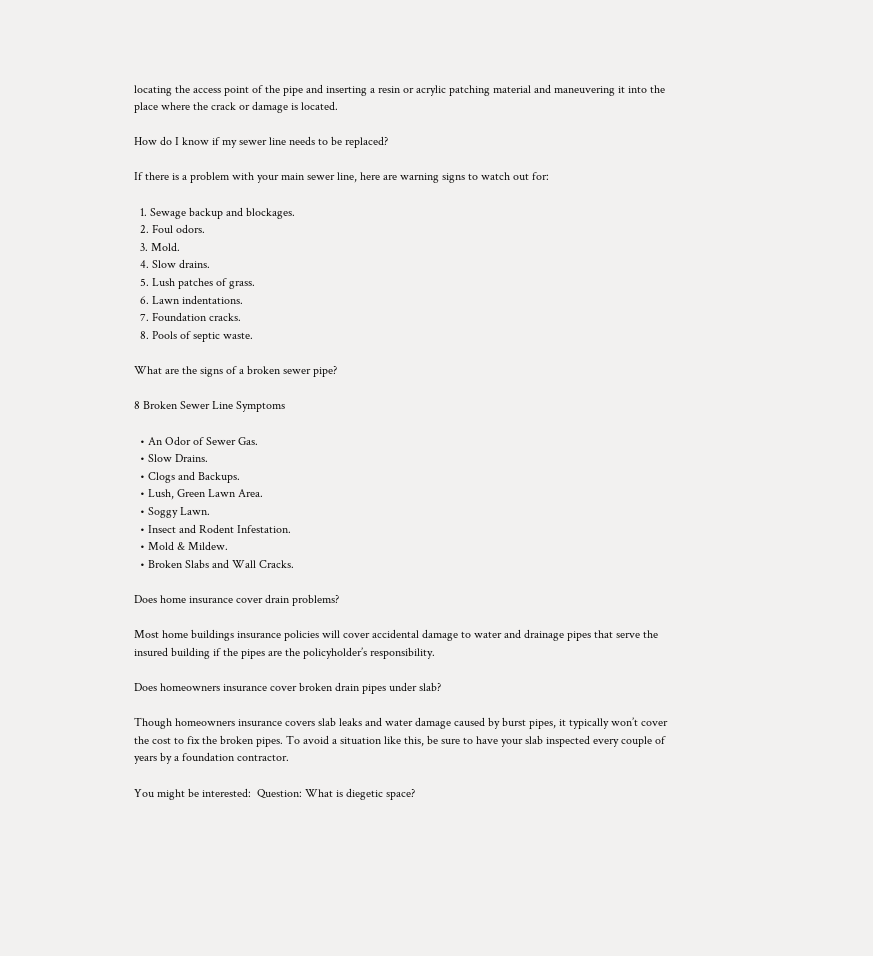locating the access point of the pipe and inserting a resin or acrylic patching material and maneuvering it into the place where the crack or damage is located.

How do I know if my sewer line needs to be replaced?

If there is a problem with your main sewer line, here are warning signs to watch out for:

  1. Sewage backup and blockages.
  2. Foul odors.
  3. Mold.
  4. Slow drains.
  5. Lush patches of grass.
  6. Lawn indentations.
  7. Foundation cracks.
  8. Pools of septic waste.

What are the signs of a broken sewer pipe?

8 Broken Sewer Line Symptoms

  • An Odor of Sewer Gas.
  • Slow Drains.
  • Clogs and Backups.
  • Lush, Green Lawn Area.
  • Soggy Lawn.
  • Insect and Rodent Infestation.
  • Mold & Mildew.
  • Broken Slabs and Wall Cracks.

Does home insurance cover drain problems?

Most home buildings insurance policies will cover accidental damage to water and drainage pipes that serve the insured building if the pipes are the policyholder’s responsibility.

Does homeowners insurance cover broken drain pipes under slab?

Though homeowners insurance covers slab leaks and water damage caused by burst pipes, it typically won’t cover the cost to fix the broken pipes. To avoid a situation like this, be sure to have your slab inspected every couple of years by a foundation contractor.

You might be interested:  Question: What is diegetic space?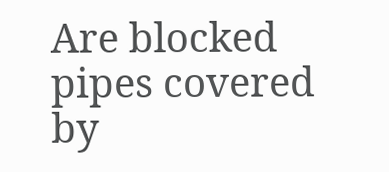Are blocked pipes covered by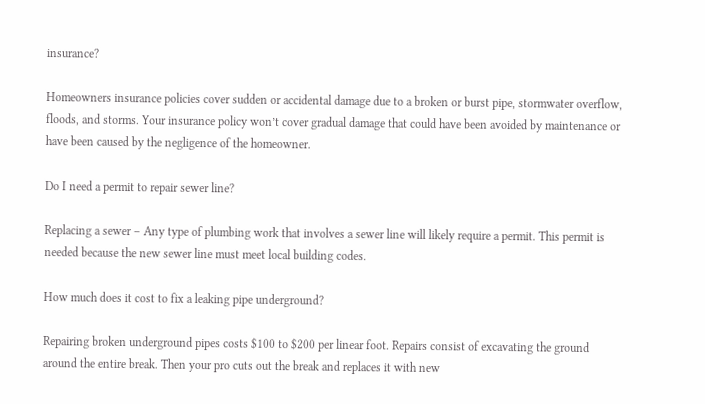insurance?

Homeowners insurance policies cover sudden or accidental damage due to a broken or burst pipe, stormwater overflow, floods, and storms. Your insurance policy won’t cover gradual damage that could have been avoided by maintenance or have been caused by the negligence of the homeowner.

Do I need a permit to repair sewer line?

Replacing a sewer – Any type of plumbing work that involves a sewer line will likely require a permit. This permit is needed because the new sewer line must meet local building codes.

How much does it cost to fix a leaking pipe underground?

Repairing broken underground pipes costs $100 to $200 per linear foot. Repairs consist of excavating the ground around the entire break. Then your pro cuts out the break and replaces it with new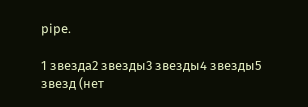pipe.

1 звезда2 звезды3 звезды4 звезды5 звезд (нет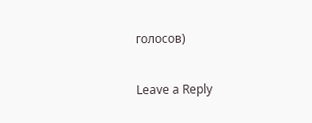голосов)

Leave a Reply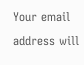Your email address will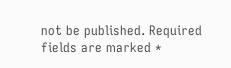not be published. Required fields are marked *